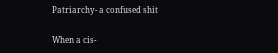Patriarchy- a confused shit

When a cis-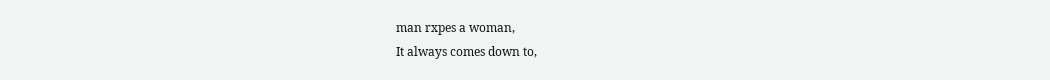man rxpes a woman,
It always comes down to,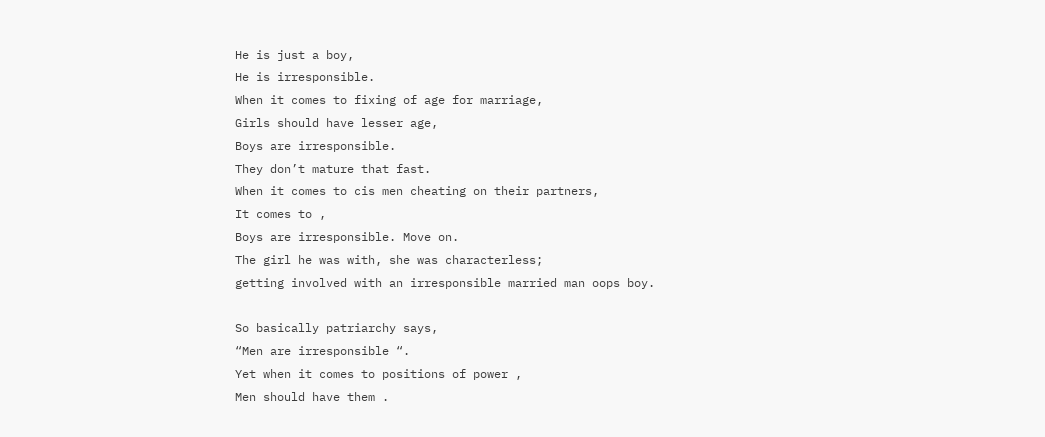He is just a boy,
He is irresponsible.
When it comes to fixing of age for marriage,
Girls should have lesser age,
Boys are irresponsible.
They don’t mature that fast.
When it comes to cis men cheating on their partners,
It comes to ,
Boys are irresponsible. Move on.
The girl he was with, she was characterless;
getting involved with an irresponsible married man oops boy.

So basically patriarchy says,
“Men are irresponsible “.
Yet when it comes to positions of power ,
Men should have them .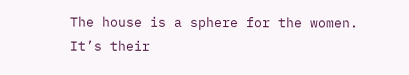The house is a sphere for the women.
It’s their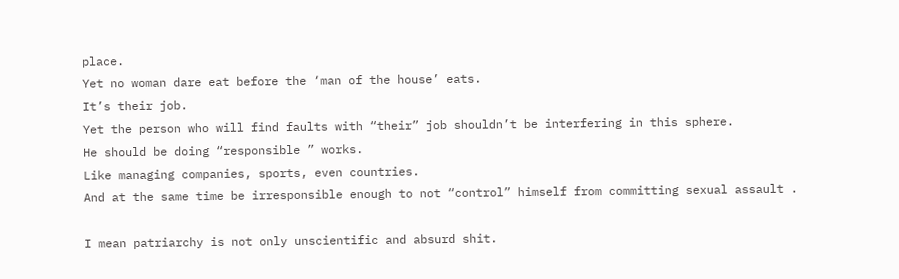place.
Yet no woman dare eat before the ‘man of the house’ eats.
It’s their job.
Yet the person who will find faults with “their” job shouldn’t be interfering in this sphere.
He should be doing “responsible ” works.
Like managing companies, sports, even countries.
And at the same time be irresponsible enough to not “control” himself from committing sexual assault .

I mean patriarchy is not only unscientific and absurd shit.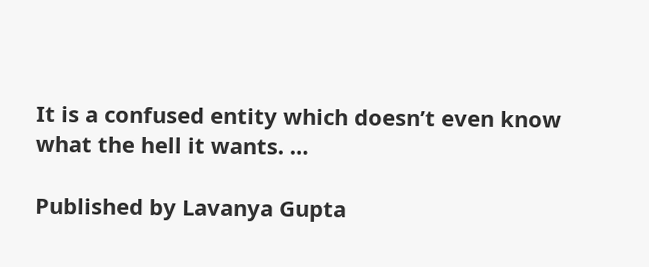It is a confused entity which doesn’t even know what the hell it wants. …

Published by Lavanya Gupta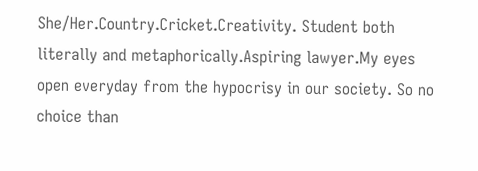She/Her.Country.Cricket.Creativity. Student both literally and metaphorically.Aspiring lawyer.My eyes open everyday from the hypocrisy in our society. So no choice than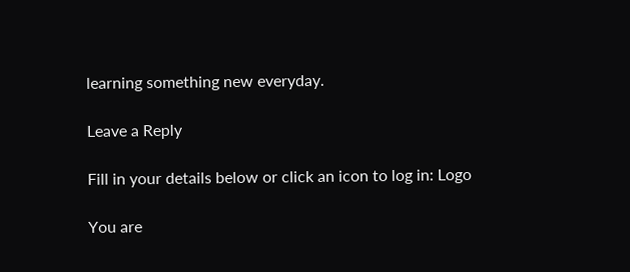learning something new everyday.

Leave a Reply

Fill in your details below or click an icon to log in: Logo

You are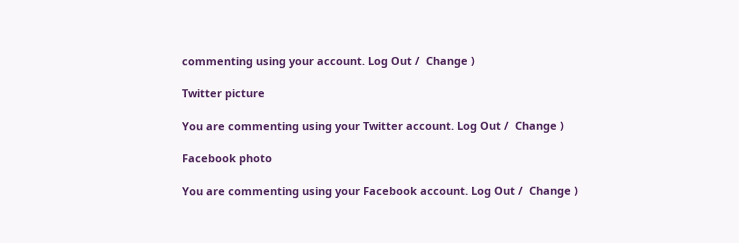commenting using your account. Log Out /  Change )

Twitter picture

You are commenting using your Twitter account. Log Out /  Change )

Facebook photo

You are commenting using your Facebook account. Log Out /  Change )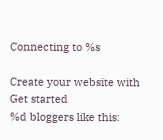Connecting to %s

Create your website with
Get started
%d bloggers like this: